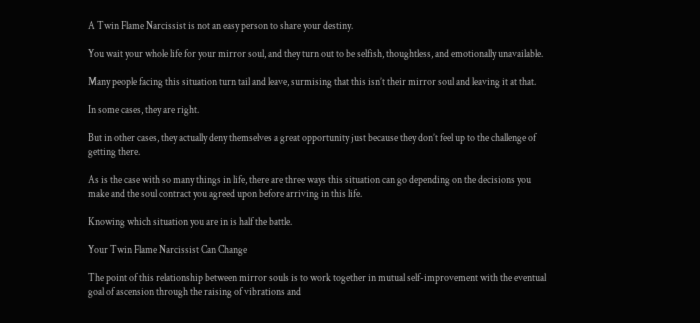A Twin Flame Narcissist is not an easy person to share your destiny.

You wait your whole life for your mirror soul, and they turn out to be selfish, thoughtless, and emotionally unavailable.

Many people facing this situation turn tail and leave, surmising that this isn’t their mirror soul and leaving it at that.

In some cases, they are right.

But in other cases, they actually deny themselves a great opportunity just because they don’t feel up to the challenge of getting there.

As is the case with so many things in life, there are three ways this situation can go depending on the decisions you make and the soul contract you agreed upon before arriving in this life.

Knowing which situation you are in is half the battle.

Your Twin Flame Narcissist Can Change

The point of this relationship between mirror souls is to work together in mutual self-improvement with the eventual goal of ascension through the raising of vibrations and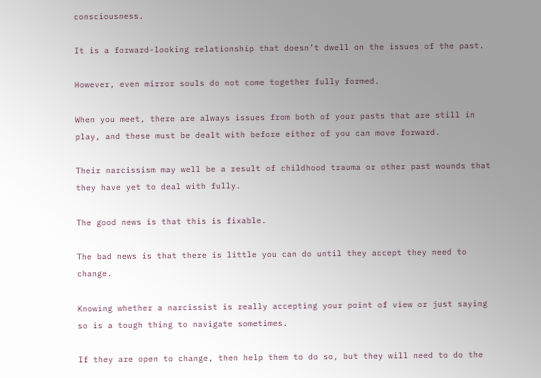consciousness.

It is a forward-looking relationship that doesn’t dwell on the issues of the past.

However, even mirror souls do not come together fully formed.

When you meet, there are always issues from both of your pasts that are still in play, and these must be dealt with before either of you can move forward.

Their narcissism may well be a result of childhood trauma or other past wounds that they have yet to deal with fully.

The good news is that this is fixable.

The bad news is that there is little you can do until they accept they need to change.

Knowing whether a narcissist is really accepting your point of view or just saying so is a tough thing to navigate sometimes.

If they are open to change, then help them to do so, but they will need to do the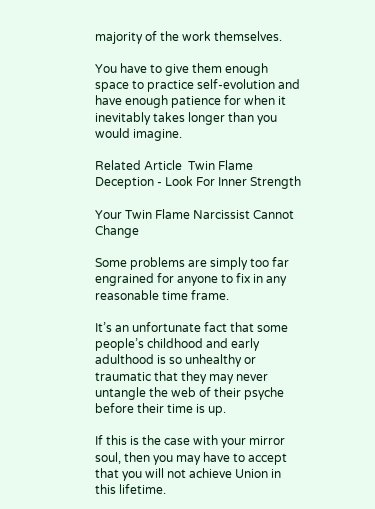majority of the work themselves.

You have to give them enough space to practice self-evolution and have enough patience for when it inevitably takes longer than you would imagine.

Related Article  Twin Flame Deception - Look For Inner Strength

Your Twin Flame Narcissist Cannot Change

Some problems are simply too far engrained for anyone to fix in any reasonable time frame.

It’s an unfortunate fact that some people’s childhood and early adulthood is so unhealthy or traumatic that they may never untangle the web of their psyche before their time is up.

If this is the case with your mirror soul, then you may have to accept that you will not achieve Union in this lifetime.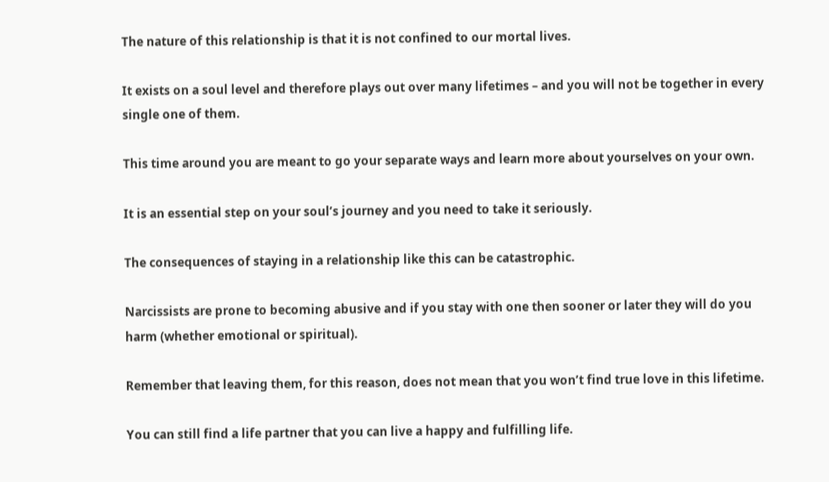The nature of this relationship is that it is not confined to our mortal lives.

It exists on a soul level and therefore plays out over many lifetimes – and you will not be together in every single one of them.

This time around you are meant to go your separate ways and learn more about yourselves on your own.

It is an essential step on your soul’s journey and you need to take it seriously.

The consequences of staying in a relationship like this can be catastrophic.

Narcissists are prone to becoming abusive and if you stay with one then sooner or later they will do you harm (whether emotional or spiritual).

Remember that leaving them, for this reason, does not mean that you won’t find true love in this lifetime.

You can still find a life partner that you can live a happy and fulfilling life.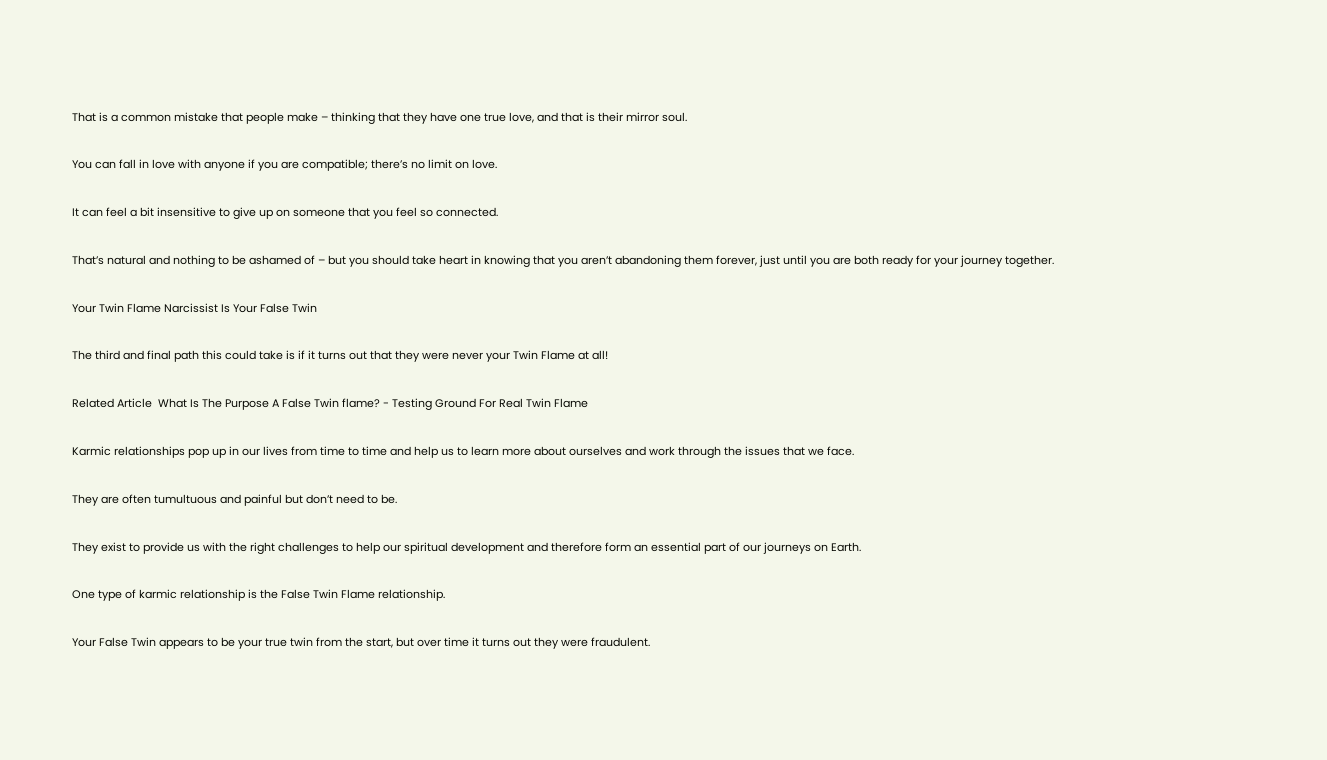That is a common mistake that people make – thinking that they have one true love, and that is their mirror soul.

You can fall in love with anyone if you are compatible; there’s no limit on love.

It can feel a bit insensitive to give up on someone that you feel so connected.

That’s natural and nothing to be ashamed of – but you should take heart in knowing that you aren’t abandoning them forever, just until you are both ready for your journey together.

Your Twin Flame Narcissist Is Your False Twin

The third and final path this could take is if it turns out that they were never your Twin Flame at all!

Related Article  What Is The Purpose A False Twin flame? - Testing Ground For Real Twin Flame

Karmic relationships pop up in our lives from time to time and help us to learn more about ourselves and work through the issues that we face.

They are often tumultuous and painful but don’t need to be.

They exist to provide us with the right challenges to help our spiritual development and therefore form an essential part of our journeys on Earth.

One type of karmic relationship is the False Twin Flame relationship.

Your False Twin appears to be your true twin from the start, but over time it turns out they were fraudulent.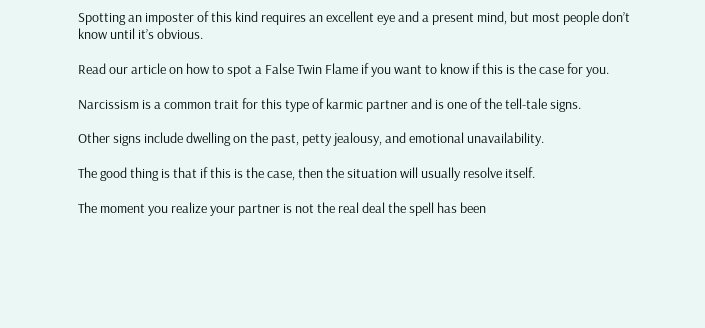Spotting an imposter of this kind requires an excellent eye and a present mind, but most people don’t know until it’s obvious.

Read our article on how to spot a False Twin Flame if you want to know if this is the case for you.

Narcissism is a common trait for this type of karmic partner and is one of the tell-tale signs.

Other signs include dwelling on the past, petty jealousy, and emotional unavailability.

The good thing is that if this is the case, then the situation will usually resolve itself.

The moment you realize your partner is not the real deal the spell has been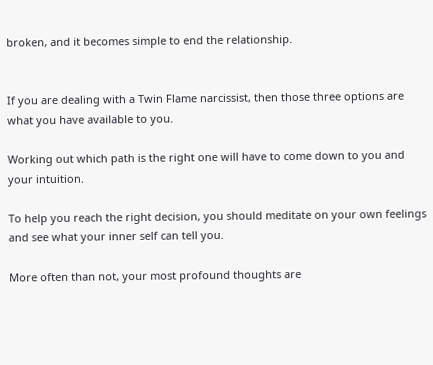broken, and it becomes simple to end the relationship.


If you are dealing with a Twin Flame narcissist, then those three options are what you have available to you.

Working out which path is the right one will have to come down to you and your intuition.

To help you reach the right decision, you should meditate on your own feelings and see what your inner self can tell you.

More often than not, your most profound thoughts are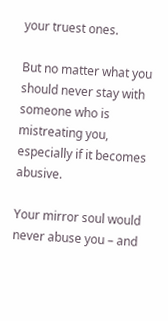your truest ones.

But no matter what you should never stay with someone who is mistreating you, especially if it becomes abusive.

Your mirror soul would never abuse you – and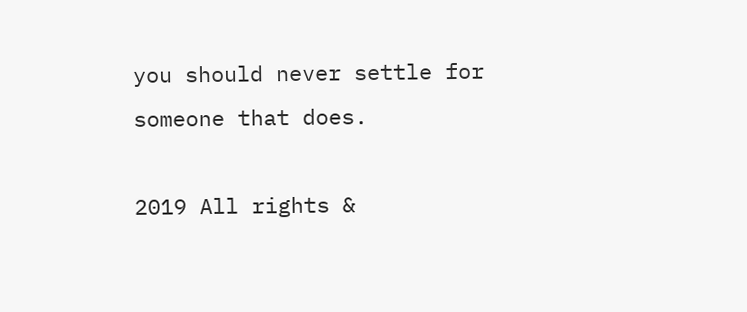you should never settle for someone that does.

2019 All rights &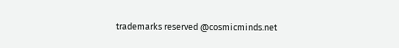trademarks reserved @cosmicminds.net